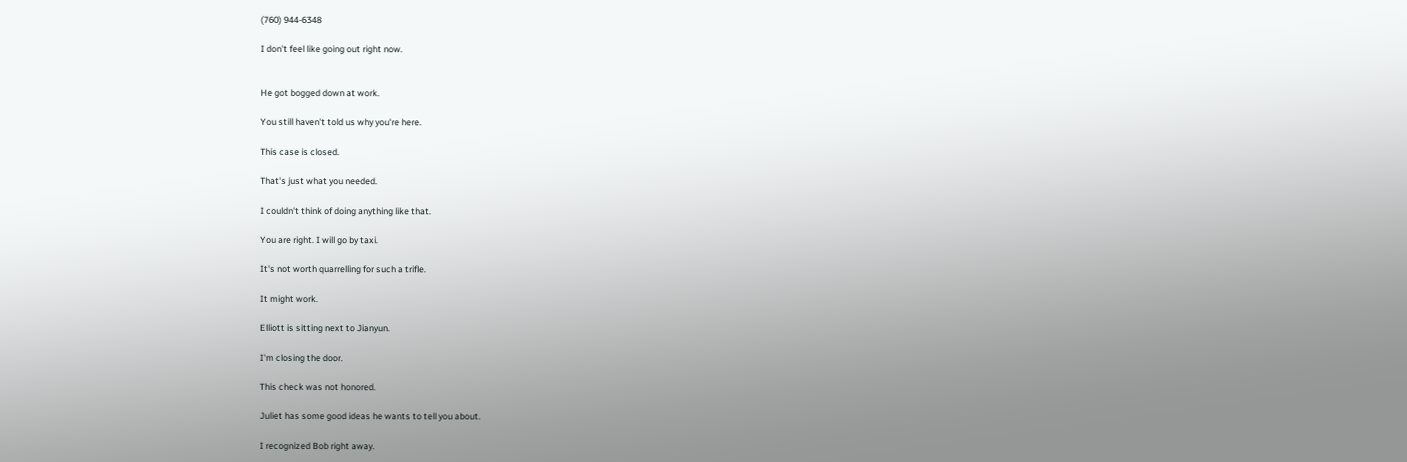(760) 944-6348

I don't feel like going out right now.


He got bogged down at work.

You still haven't told us why you're here.

This case is closed.

That's just what you needed.

I couldn't think of doing anything like that.

You are right. I will go by taxi.

It's not worth quarrelling for such a trifle.

It might work.

Elliott is sitting next to Jianyun.

I'm closing the door.

This check was not honored.

Juliet has some good ideas he wants to tell you about.

I recognized Bob right away.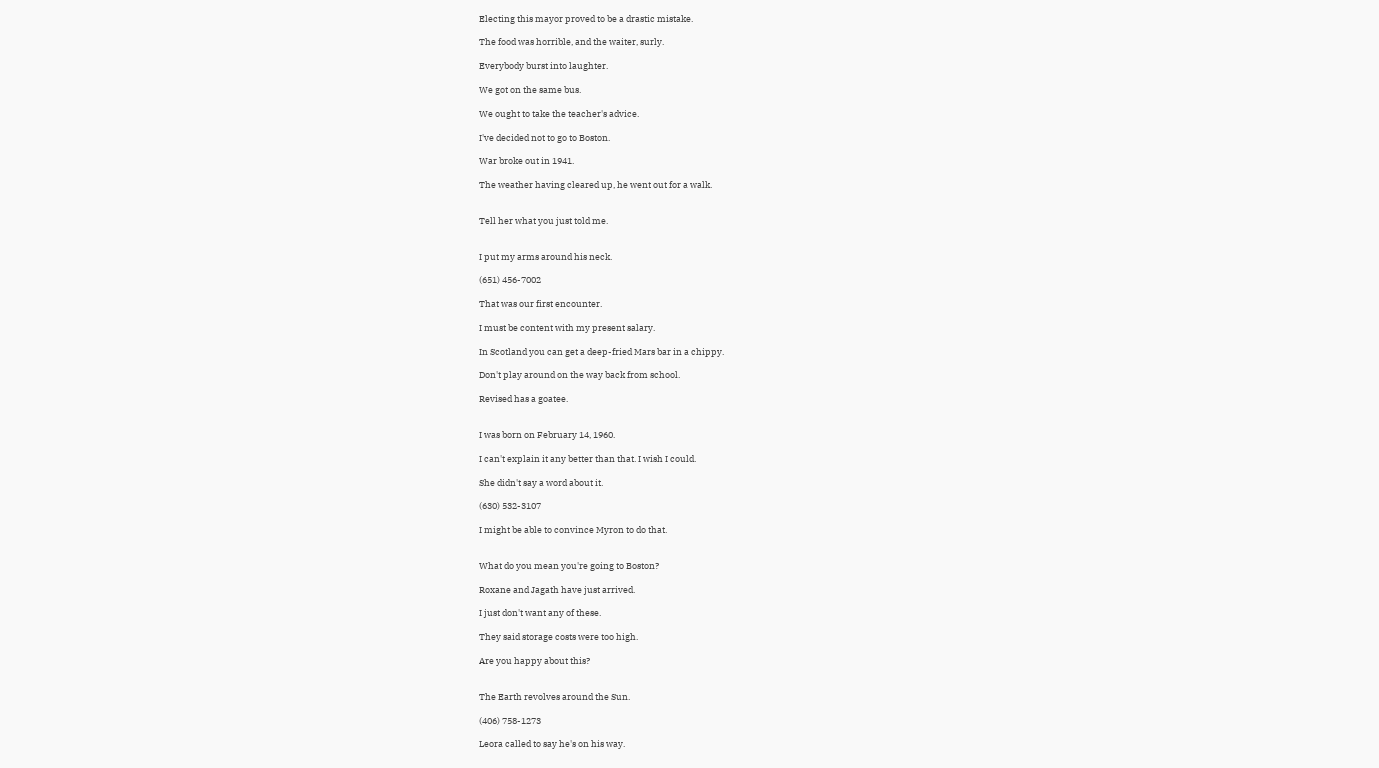Electing this mayor proved to be a drastic mistake.

The food was horrible, and the waiter, surly.

Everybody burst into laughter.

We got on the same bus.

We ought to take the teacher's advice.

I've decided not to go to Boston.

War broke out in 1941.

The weather having cleared up, he went out for a walk.


Tell her what you just told me.


I put my arms around his neck.

(651) 456-7002

That was our first encounter.

I must be content with my present salary.

In Scotland you can get a deep-fried Mars bar in a chippy.

Don't play around on the way back from school.

Revised has a goatee.


I was born on February 14, 1960.

I can't explain it any better than that. I wish I could.

She didn't say a word about it.

(630) 532-3107

I might be able to convince Myron to do that.


What do you mean you're going to Boston?

Roxane and Jagath have just arrived.

I just don't want any of these.

They said storage costs were too high.

Are you happy about this?


The Earth revolves around the Sun.

(406) 758-1273

Leora called to say he's on his way.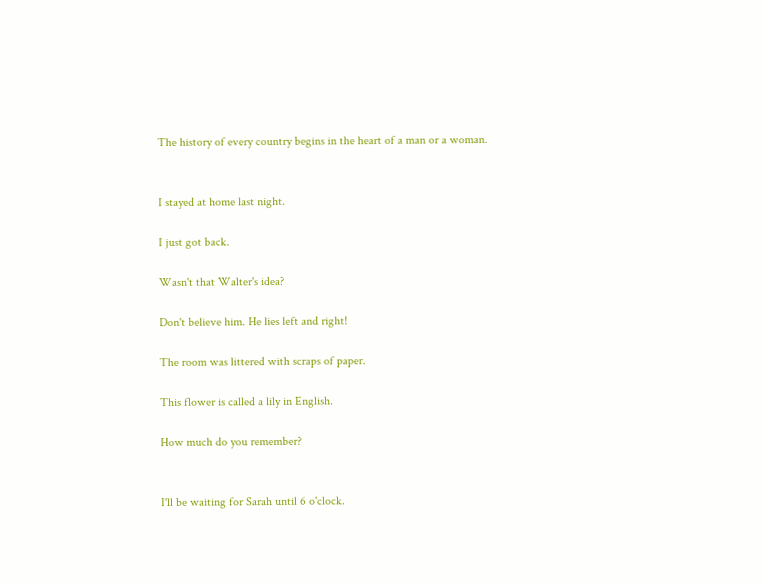The history of every country begins in the heart of a man or a woman.


I stayed at home last night.

I just got back.

Wasn't that Walter's idea?

Don't believe him. He lies left and right!

The room was littered with scraps of paper.

This flower is called a lily in English.

How much do you remember?


I'll be waiting for Sarah until 6 o'clock.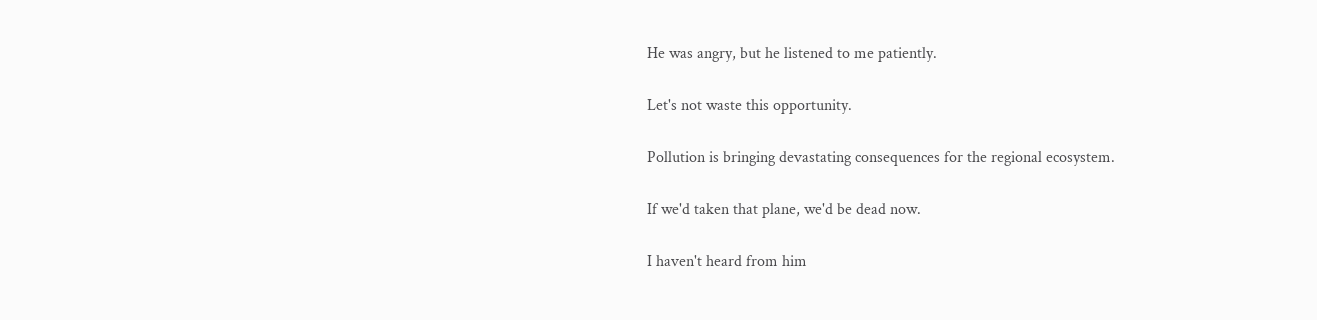He was angry, but he listened to me patiently.

Let's not waste this opportunity.

Pollution is bringing devastating consequences for the regional ecosystem.

If we'd taken that plane, we'd be dead now.

I haven't heard from him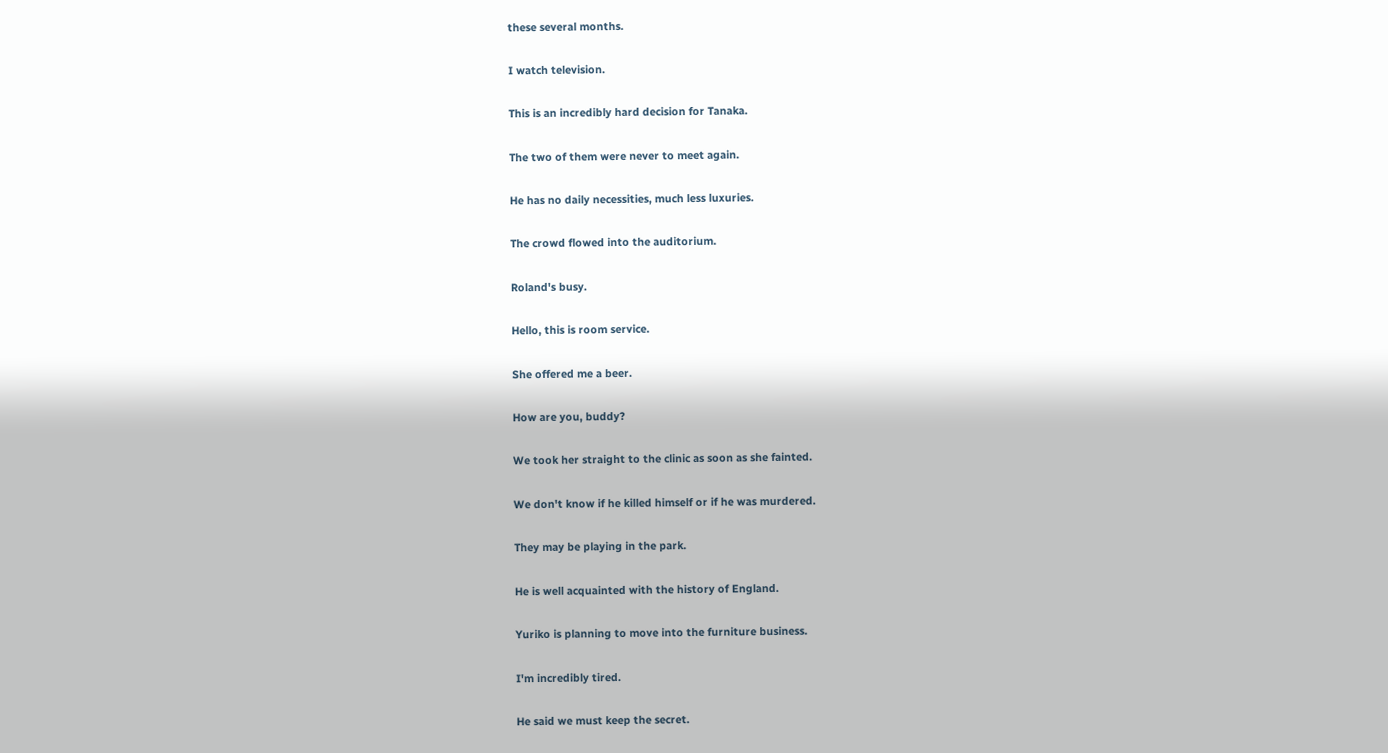these several months.

I watch television.

This is an incredibly hard decision for Tanaka.

The two of them were never to meet again.

He has no daily necessities, much less luxuries.

The crowd flowed into the auditorium.

Roland's busy.

Hello, this is room service.

She offered me a beer.

How are you, buddy?

We took her straight to the clinic as soon as she fainted.

We don't know if he killed himself or if he was murdered.

They may be playing in the park.

He is well acquainted with the history of England.

Yuriko is planning to move into the furniture business.

I'm incredibly tired.

He said we must keep the secret.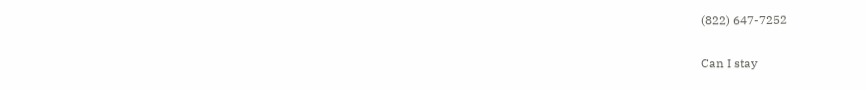(822) 647-7252

Can I stay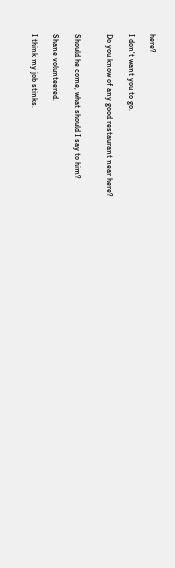here?

I don't want you to go.

Do you know of any good restaurant near here?


Should he come, what should I say to him?

Shane volunteered.

I think my job stinks.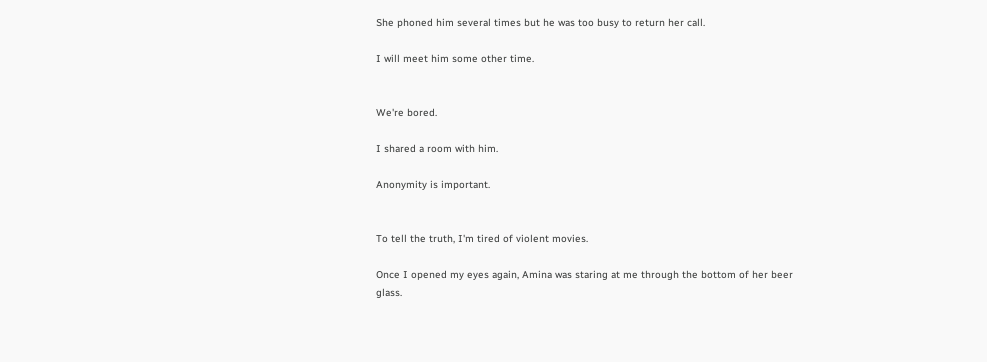She phoned him several times but he was too busy to return her call.

I will meet him some other time.


We're bored.

I shared a room with him.

Anonymity is important.


To tell the truth, I'm tired of violent movies.

Once I opened my eyes again, Amina was staring at me through the bottom of her beer glass.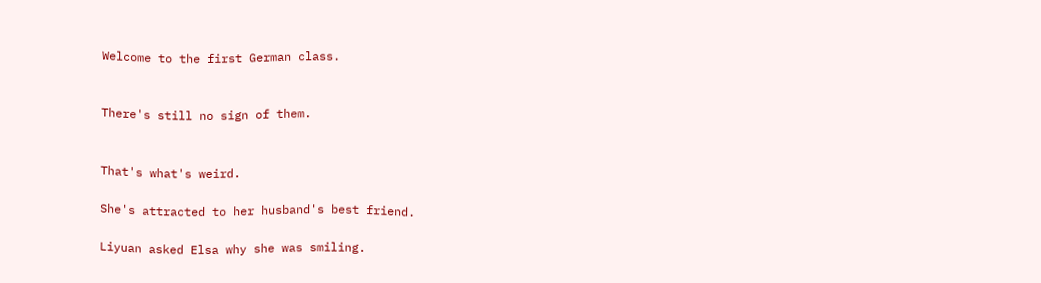Welcome to the first German class.


There's still no sign of them.


That's what's weird.

She's attracted to her husband's best friend.

Liyuan asked Elsa why she was smiling.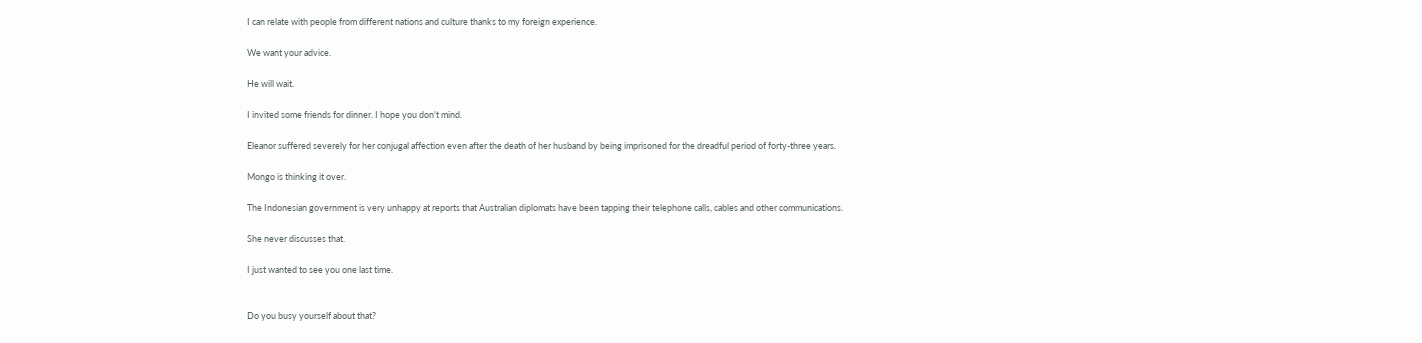I can relate with people from different nations and culture thanks to my foreign experience.

We want your advice.

He will wait.

I invited some friends for dinner. I hope you don't mind.

Eleanor suffered severely for her conjugal affection even after the death of her husband by being imprisoned for the dreadful period of forty-three years.

Mongo is thinking it over.

The Indonesian government is very unhappy at reports that Australian diplomats have been tapping their telephone calls, cables and other communications.

She never discusses that.

I just wanted to see you one last time.


Do you busy yourself about that?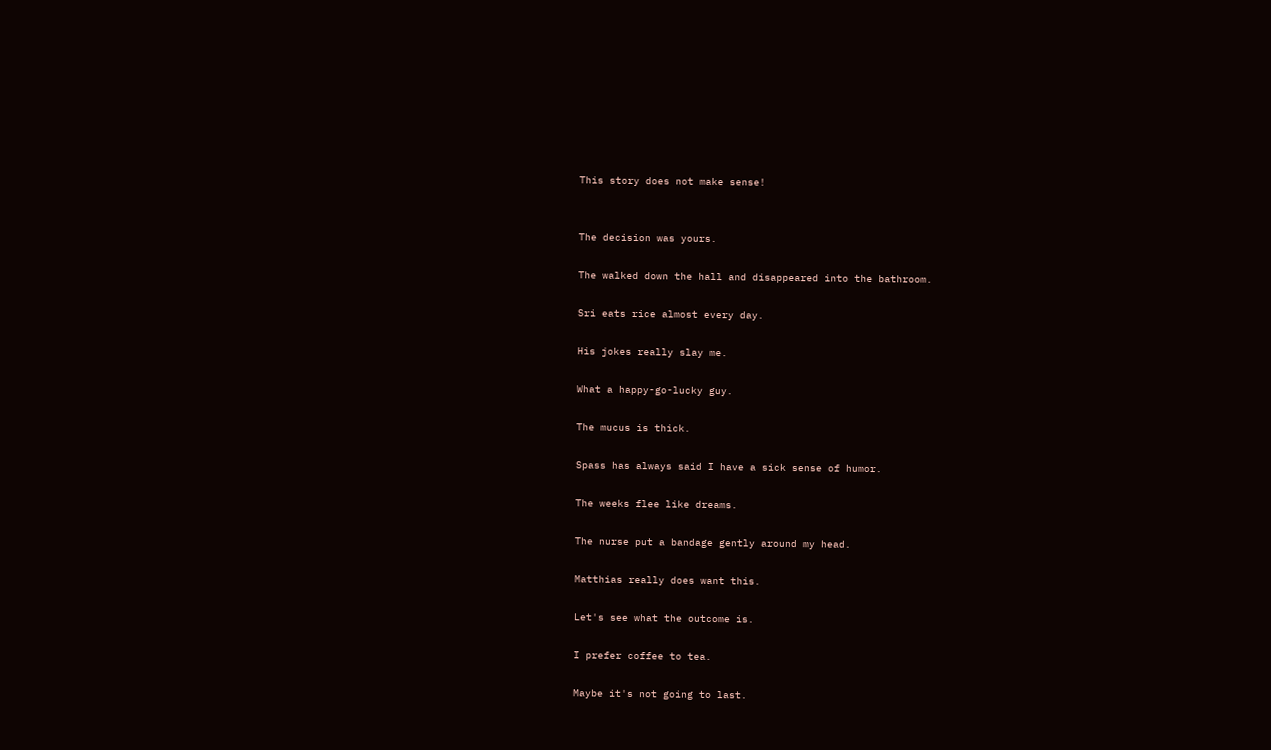This story does not make sense!


The decision was yours.

The walked down the hall and disappeared into the bathroom.

Sri eats rice almost every day.

His jokes really slay me.

What a happy-go-lucky guy.

The mucus is thick.

Spass has always said I have a sick sense of humor.

The weeks flee like dreams.

The nurse put a bandage gently around my head.

Matthias really does want this.

Let's see what the outcome is.

I prefer coffee to tea.

Maybe it's not going to last.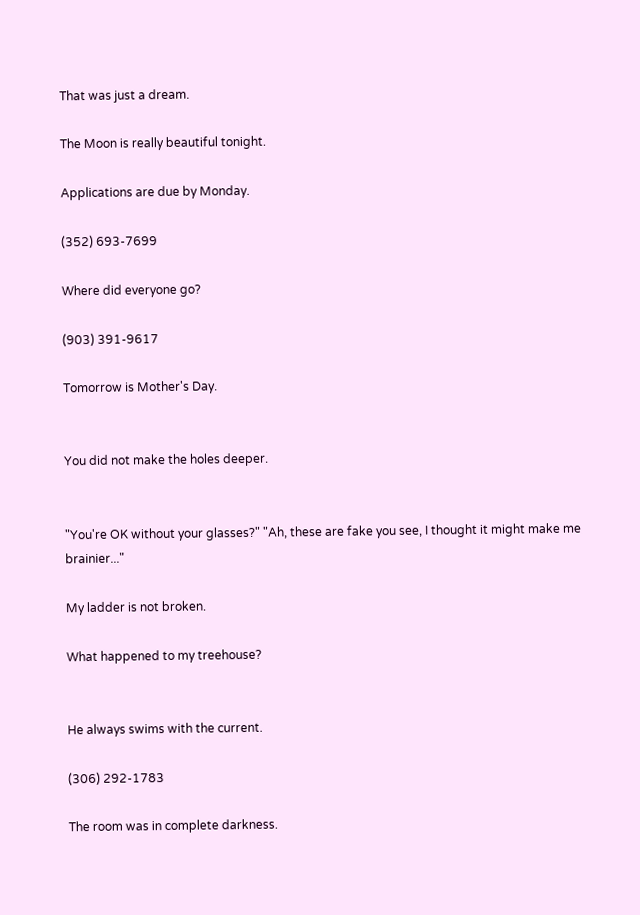That was just a dream.

The Moon is really beautiful tonight.

Applications are due by Monday.

(352) 693-7699

Where did everyone go?

(903) 391-9617

Tomorrow is Mother's Day.


You did not make the holes deeper.


"You're OK without your glasses?" "Ah, these are fake you see, I thought it might make me brainier..."

My ladder is not broken.

What happened to my treehouse?


He always swims with the current.

(306) 292-1783

The room was in complete darkness.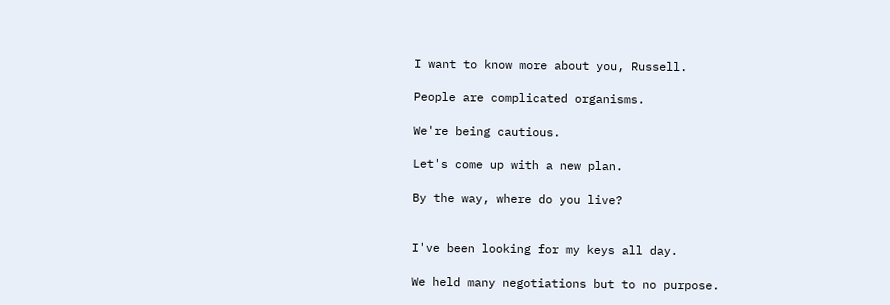I want to know more about you, Russell.

People are complicated organisms.

We're being cautious.

Let's come up with a new plan.

By the way, where do you live?


I've been looking for my keys all day.

We held many negotiations but to no purpose.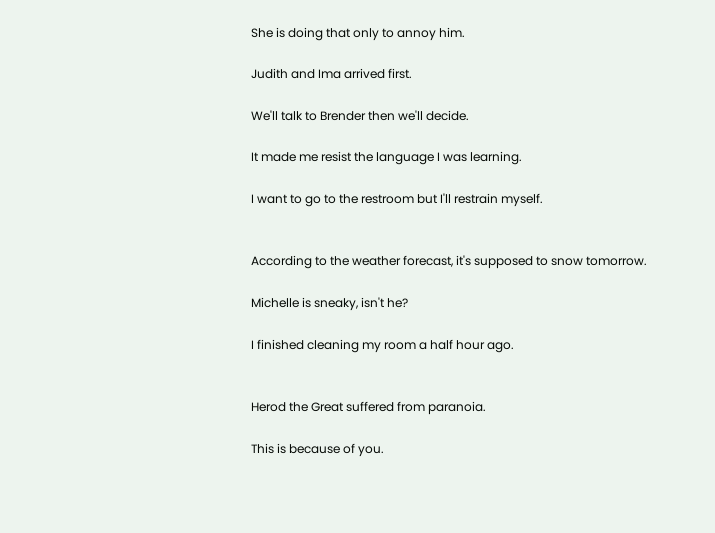She is doing that only to annoy him.

Judith and Ima arrived first.

We'll talk to Brender then we'll decide.

It made me resist the language I was learning.

I want to go to the restroom but I'll restrain myself.


According to the weather forecast, it's supposed to snow tomorrow.

Michelle is sneaky, isn't he?

I finished cleaning my room a half hour ago.


Herod the Great suffered from paranoia.

This is because of you.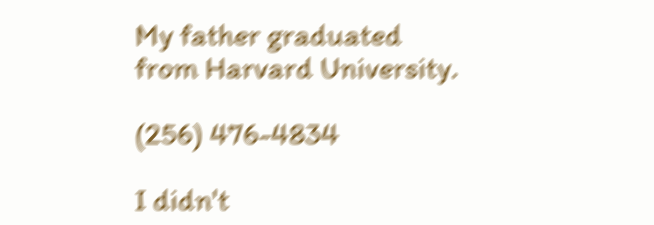My father graduated from Harvard University.

(256) 476-4834

I didn't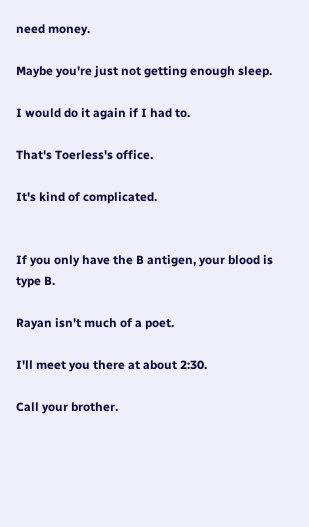need money.

Maybe you're just not getting enough sleep.

I would do it again if I had to.

That's Toerless's office.

It's kind of complicated.


If you only have the B antigen, your blood is type B.

Rayan isn't much of a poet.

I'll meet you there at about 2:30.

Call your brother.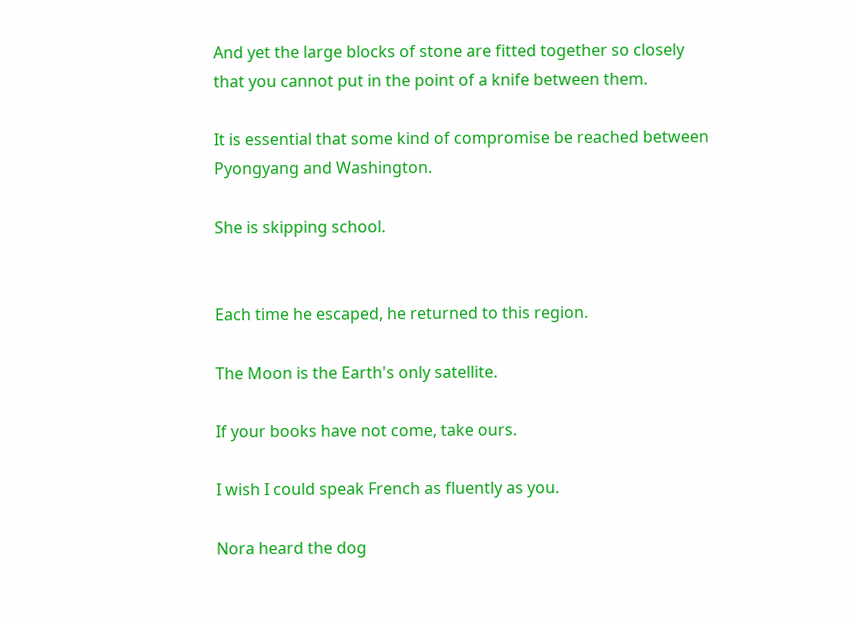And yet the large blocks of stone are fitted together so closely that you cannot put in the point of a knife between them.

It is essential that some kind of compromise be reached between Pyongyang and Washington.

She is skipping school.


Each time he escaped, he returned to this region.

The Moon is the Earth's only satellite.

If your books have not come, take ours.

I wish I could speak French as fluently as you.

Nora heard the dog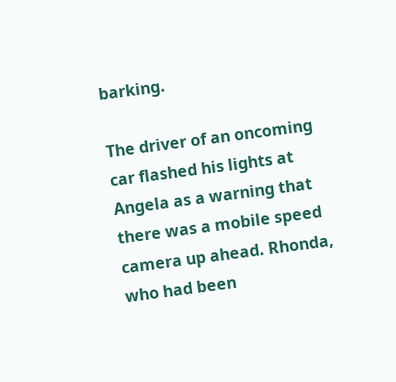barking.

The driver of an oncoming car flashed his lights at Angela as a warning that there was a mobile speed camera up ahead. Rhonda, who had been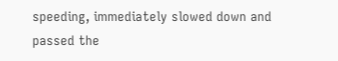speeding, immediately slowed down and passed the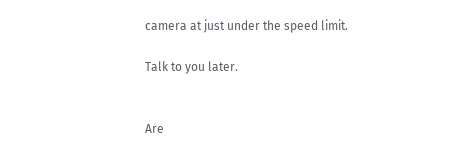camera at just under the speed limit.

Talk to you later.


Are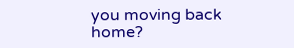you moving back home?